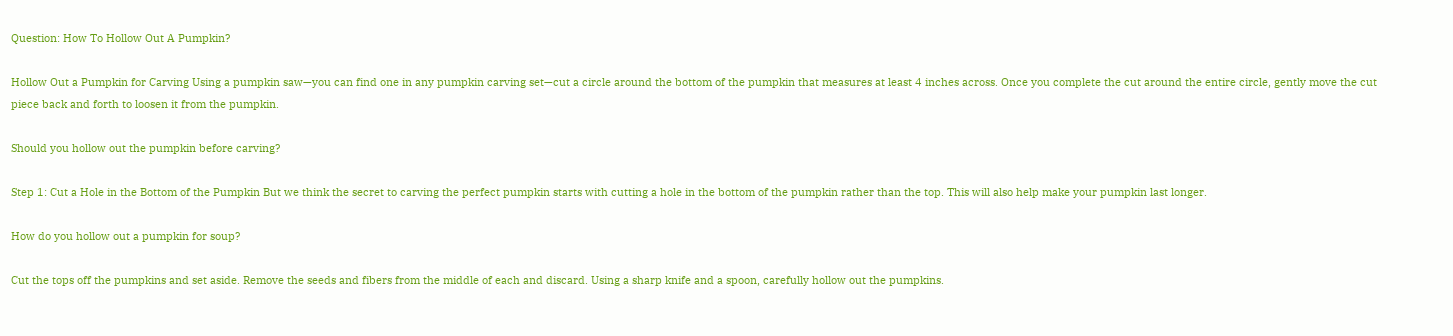Question: How To Hollow Out A Pumpkin?

Hollow Out a Pumpkin for Carving Using a pumpkin saw—you can find one in any pumpkin carving set—cut a circle around the bottom of the pumpkin that measures at least 4 inches across. Once you complete the cut around the entire circle, gently move the cut piece back and forth to loosen it from the pumpkin.

Should you hollow out the pumpkin before carving?

Step 1: Cut a Hole in the Bottom of the Pumpkin But we think the secret to carving the perfect pumpkin starts with cutting a hole in the bottom of the pumpkin rather than the top. This will also help make your pumpkin last longer.

How do you hollow out a pumpkin for soup?

Cut the tops off the pumpkins and set aside. Remove the seeds and fibers from the middle of each and discard. Using a sharp knife and a spoon, carefully hollow out the pumpkins.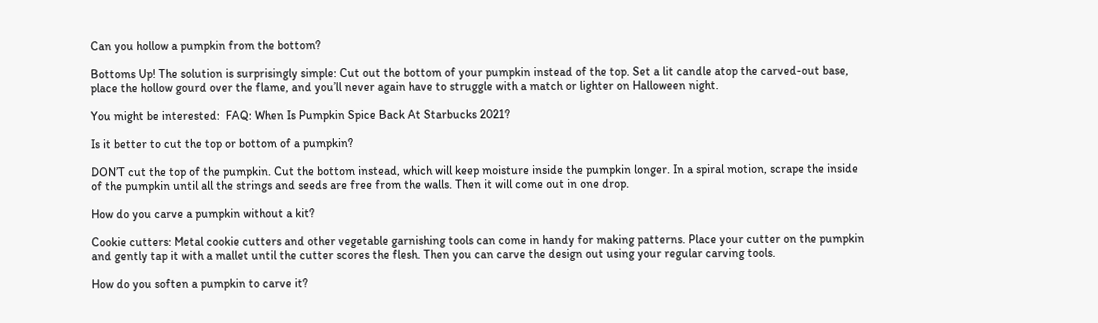Can you hollow a pumpkin from the bottom?

Bottoms Up! The solution is surprisingly simple: Cut out the bottom of your pumpkin instead of the top. Set a lit candle atop the carved-out base, place the hollow gourd over the flame, and you’ll never again have to struggle with a match or lighter on Halloween night.

You might be interested:  FAQ: When Is Pumpkin Spice Back At Starbucks 2021?

Is it better to cut the top or bottom of a pumpkin?

DON’T cut the top of the pumpkin. Cut the bottom instead, which will keep moisture inside the pumpkin longer. In a spiral motion, scrape the inside of the pumpkin until all the strings and seeds are free from the walls. Then it will come out in one drop.

How do you carve a pumpkin without a kit?

Cookie cutters: Metal cookie cutters and other vegetable garnishing tools can come in handy for making patterns. Place your cutter on the pumpkin and gently tap it with a mallet until the cutter scores the flesh. Then you can carve the design out using your regular carving tools.

How do you soften a pumpkin to carve it?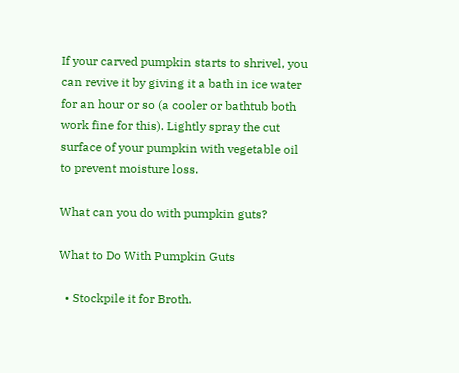If your carved pumpkin starts to shrivel, you can revive it by giving it a bath in ice water for an hour or so (a cooler or bathtub both work fine for this). Lightly spray the cut surface of your pumpkin with vegetable oil to prevent moisture loss.

What can you do with pumpkin guts?

What to Do With Pumpkin Guts

  • Stockpile it for Broth.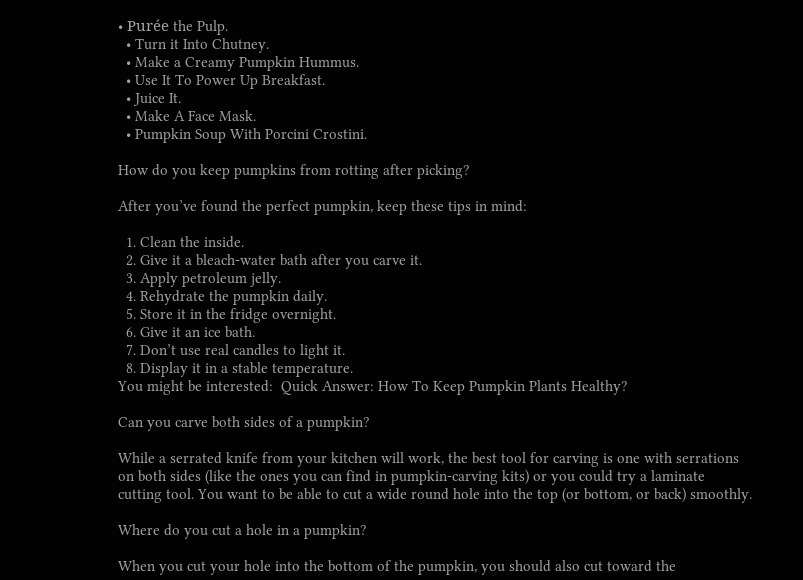• Purée the Pulp.
  • Turn it Into Chutney.
  • Make a Creamy Pumpkin Hummus.
  • Use It To Power Up Breakfast.
  • Juice It.
  • Make A Face Mask.
  • Pumpkin Soup With Porcini Crostini.

How do you keep pumpkins from rotting after picking?

After you’ve found the perfect pumpkin, keep these tips in mind:

  1. Clean the inside.
  2. Give it a bleach-water bath after you carve it.
  3. Apply petroleum jelly.
  4. Rehydrate the pumpkin daily.
  5. Store it in the fridge overnight.
  6. Give it an ice bath.
  7. Don’t use real candles to light it.
  8. Display it in a stable temperature.
You might be interested:  Quick Answer: How To Keep Pumpkin Plants Healthy?

Can you carve both sides of a pumpkin?

While a serrated knife from your kitchen will work, the best tool for carving is one with serrations on both sides (like the ones you can find in pumpkin-carving kits) or you could try a laminate cutting tool. You want to be able to cut a wide round hole into the top (or bottom, or back) smoothly.

Where do you cut a hole in a pumpkin?

When you cut your hole into the bottom of the pumpkin, you should also cut toward the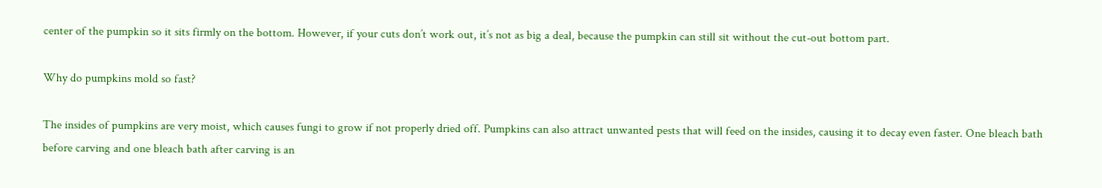center of the pumpkin so it sits firmly on the bottom. However, if your cuts don’t work out, it’s not as big a deal, because the pumpkin can still sit without the cut-out bottom part.

Why do pumpkins mold so fast?

The insides of pumpkins are very moist, which causes fungi to grow if not properly dried off. Pumpkins can also attract unwanted pests that will feed on the insides, causing it to decay even faster. One bleach bath before carving and one bleach bath after carving is an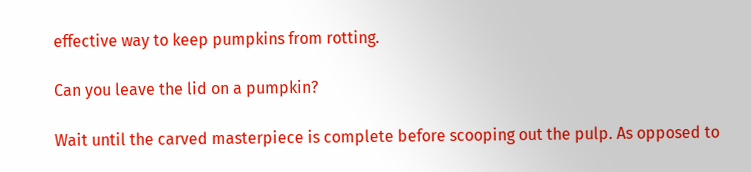effective way to keep pumpkins from rotting.

Can you leave the lid on a pumpkin?

Wait until the carved masterpiece is complete before scooping out the pulp. As opposed to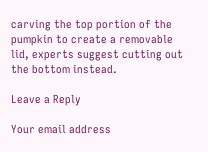carving the top portion of the pumpkin to create a removable lid, experts suggest cutting out the bottom instead.

Leave a Reply

Your email address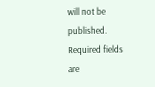will not be published. Required fields are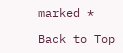marked *

Back to Top